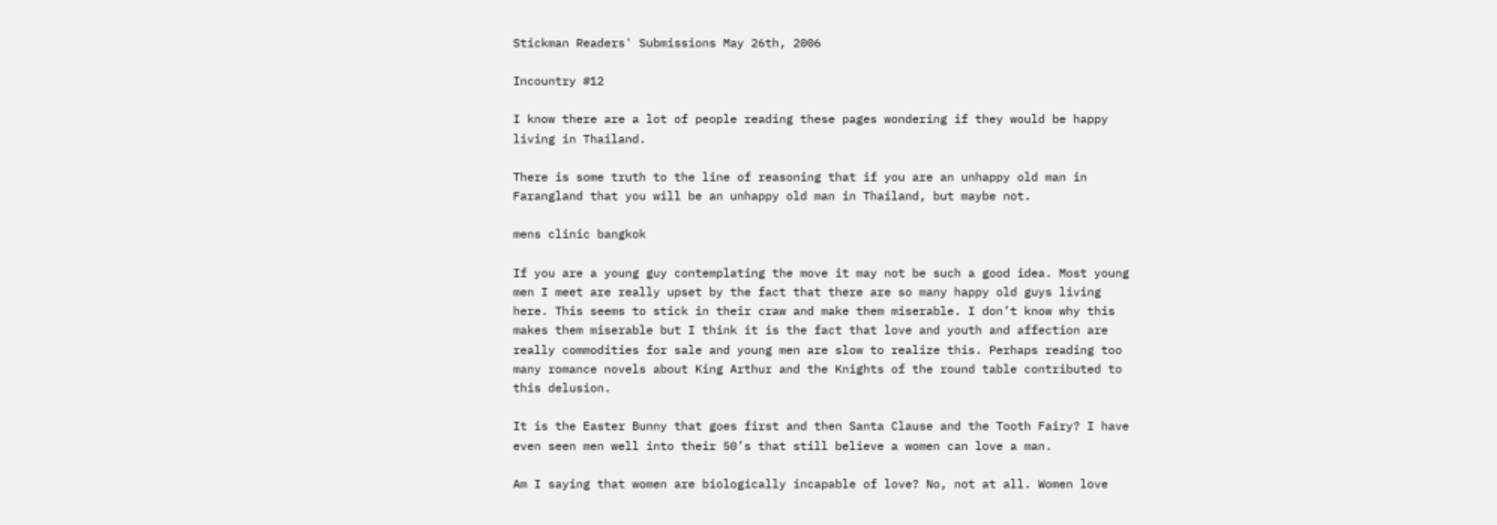Stickman Readers' Submissions May 26th, 2006

Incountry #12

I know there are a lot of people reading these pages wondering if they would be happy living in Thailand.

There is some truth to the line of reasoning that if you are an unhappy old man in Farangland that you will be an unhappy old man in Thailand, but maybe not.

mens clinic bangkok

If you are a young guy contemplating the move it may not be such a good idea. Most young men I meet are really upset by the fact that there are so many happy old guys living here. This seems to stick in their craw and make them miserable. I don’t know why this makes them miserable but I think it is the fact that love and youth and affection are really commodities for sale and young men are slow to realize this. Perhaps reading too many romance novels about King Arthur and the Knights of the round table contributed to this delusion.

It is the Easter Bunny that goes first and then Santa Clause and the Tooth Fairy? I have even seen men well into their 50’s that still believe a women can love a man.

Am I saying that women are biologically incapable of love? No, not at all. Women love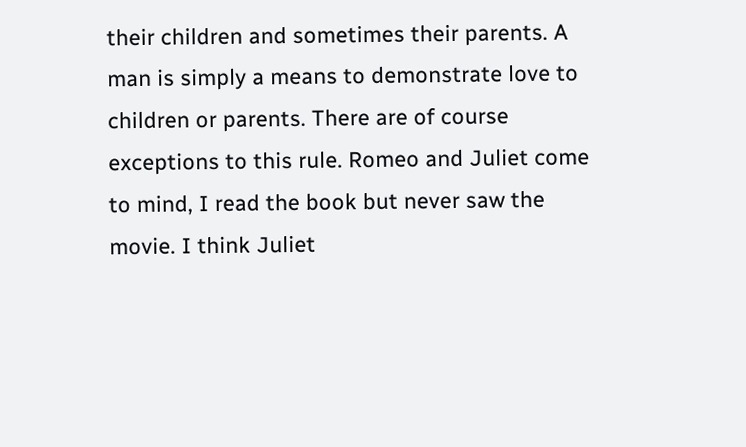their children and sometimes their parents. A man is simply a means to demonstrate love to children or parents. There are of course exceptions to this rule. Romeo and Juliet come to mind, I read the book but never saw the movie. I think Juliet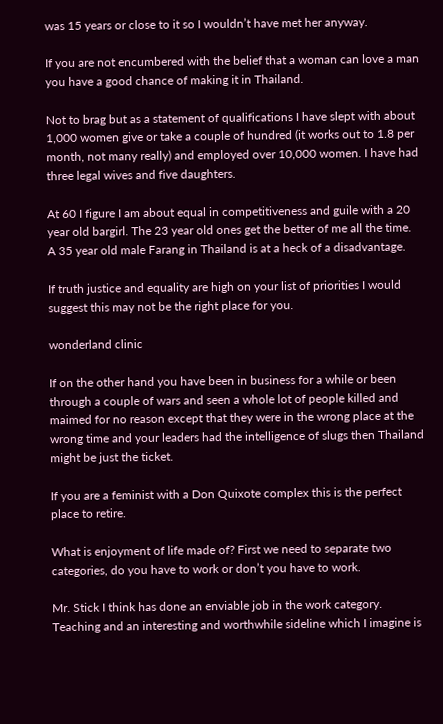was 15 years or close to it so I wouldn’t have met her anyway.

If you are not encumbered with the belief that a woman can love a man you have a good chance of making it in Thailand.

Not to brag but as a statement of qualifications I have slept with about 1,000 women give or take a couple of hundred (it works out to 1.8 per month, not many really) and employed over 10,000 women. I have had three legal wives and five daughters.

At 60 I figure I am about equal in competitiveness and guile with a 20 year old bargirl. The 23 year old ones get the better of me all the time. A 35 year old male Farang in Thailand is at a heck of a disadvantage.

If truth justice and equality are high on your list of priorities I would suggest this may not be the right place for you.

wonderland clinic

If on the other hand you have been in business for a while or been through a couple of wars and seen a whole lot of people killed and maimed for no reason except that they were in the wrong place at the wrong time and your leaders had the intelligence of slugs then Thailand might be just the ticket.

If you are a feminist with a Don Quixote complex this is the perfect place to retire.

What is enjoyment of life made of? First we need to separate two categories, do you have to work or don’t you have to work.

Mr. Stick I think has done an enviable job in the work category. Teaching and an interesting and worthwhile sideline which I imagine is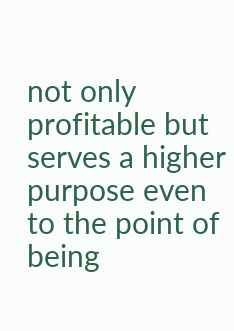not only profitable but serves a higher purpose even to the point of being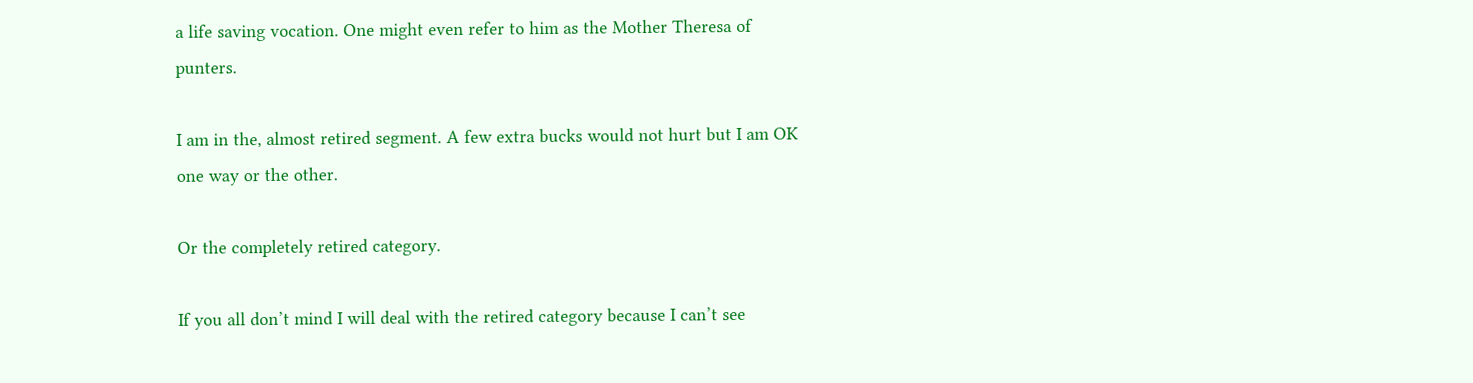a life saving vocation. One might even refer to him as the Mother Theresa of punters.

I am in the, almost retired segment. A few extra bucks would not hurt but I am OK one way or the other.

Or the completely retired category.

If you all don’t mind I will deal with the retired category because I can’t see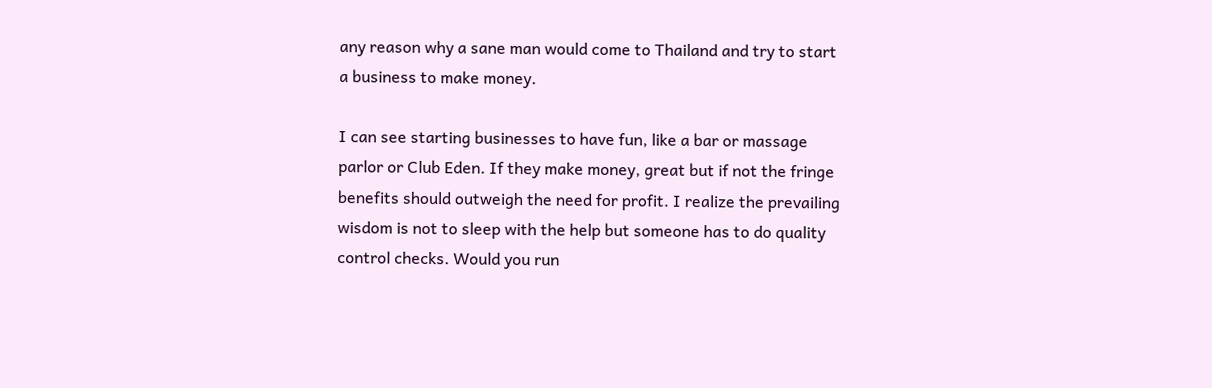any reason why a sane man would come to Thailand and try to start a business to make money.

I can see starting businesses to have fun, like a bar or massage parlor or Club Eden. If they make money, great but if not the fringe benefits should outweigh the need for profit. I realize the prevailing wisdom is not to sleep with the help but someone has to do quality control checks. Would you run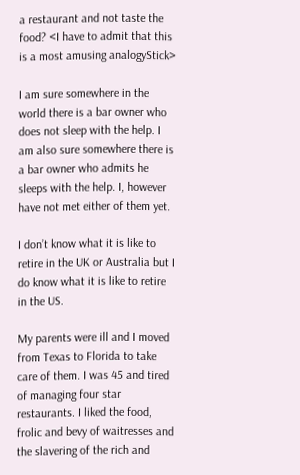a restaurant and not taste the food? <I have to admit that this is a most amusing analogyStick>

I am sure somewhere in the world there is a bar owner who does not sleep with the help. I am also sure somewhere there is a bar owner who admits he sleeps with the help. I, however have not met either of them yet.

I don’t know what it is like to retire in the UK or Australia but I do know what it is like to retire in the US.

My parents were ill and I moved from Texas to Florida to take care of them. I was 45 and tired of managing four star restaurants. I liked the food, frolic and bevy of waitresses and the slavering of the rich and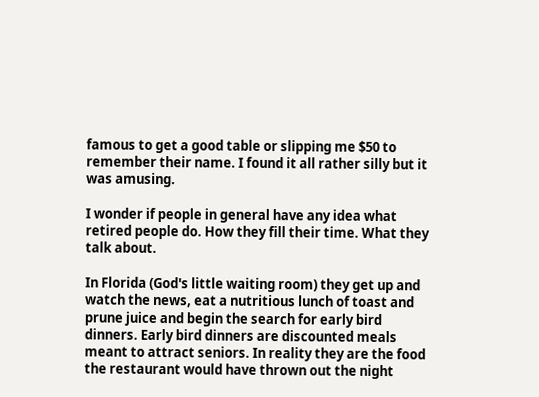famous to get a good table or slipping me $50 to remember their name. I found it all rather silly but it was amusing.

I wonder if people in general have any idea what retired people do. How they fill their time. What they talk about.

In Florida (God's little waiting room) they get up and watch the news, eat a nutritious lunch of toast and prune juice and begin the search for early bird dinners. Early bird dinners are discounted meals meant to attract seniors. In reality they are the food the restaurant would have thrown out the night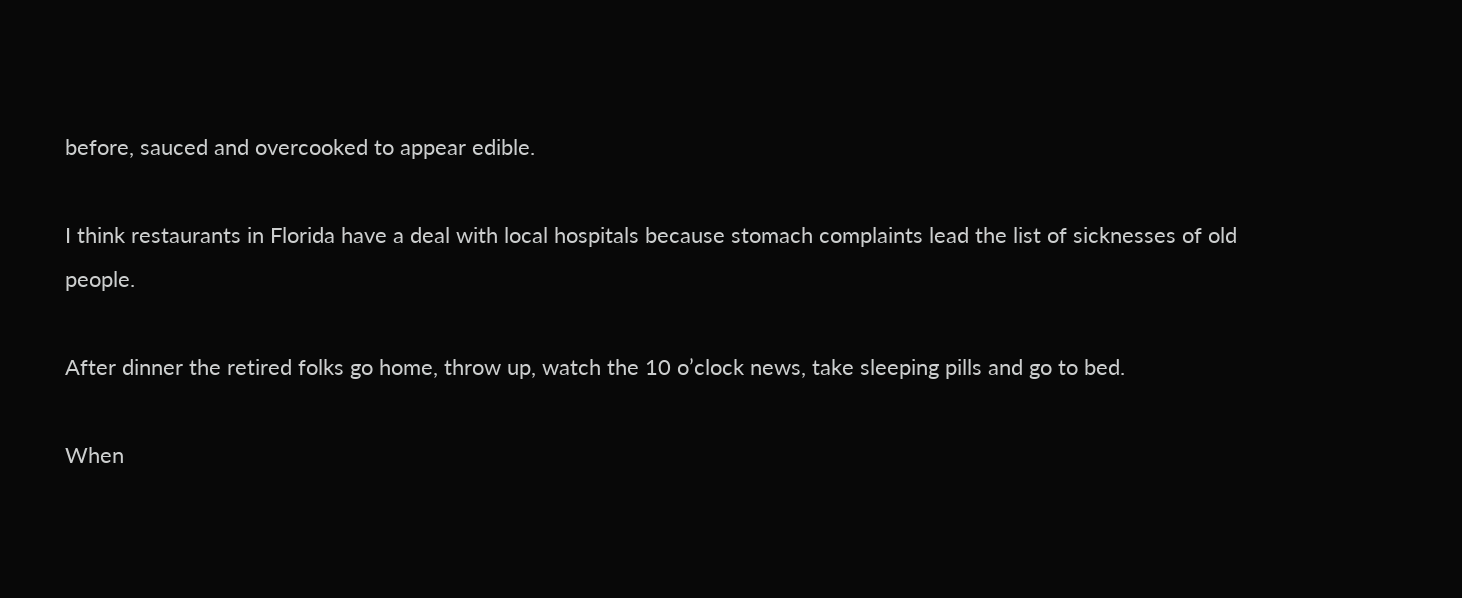before, sauced and overcooked to appear edible.

I think restaurants in Florida have a deal with local hospitals because stomach complaints lead the list of sicknesses of old people.

After dinner the retired folks go home, throw up, watch the 10 o’clock news, take sleeping pills and go to bed.

When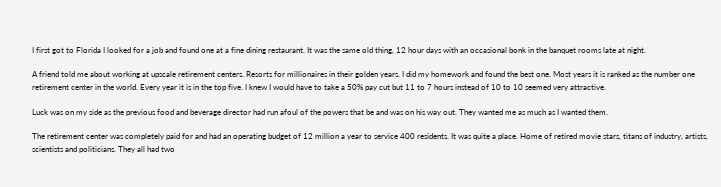I first got to Florida I looked for a job and found one at a fine dining restaurant. It was the same old thing, 12 hour days with an occasional bonk in the banquet rooms late at night.

A friend told me about working at upscale retirement centers. Resorts for millionaires in their golden years. I did my homework and found the best one. Most years it is ranked as the number one retirement center in the world. Every year it is in the top five. I knew I would have to take a 50% pay cut but 11 to 7 hours instead of 10 to 10 seemed very attractive.

Luck was on my side as the previous food and beverage director had run afoul of the powers that be and was on his way out. They wanted me as much as I wanted them.

The retirement center was completely paid for and had an operating budget of 12 million a year to service 400 residents. It was quite a place. Home of retired movie stars, titans of industry, artists, scientists and politicians. They all had two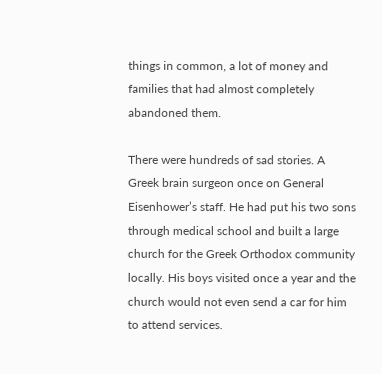things in common, a lot of money and families that had almost completely abandoned them.

There were hundreds of sad stories. A Greek brain surgeon once on General Eisenhower’s staff. He had put his two sons through medical school and built a large church for the Greek Orthodox community locally. His boys visited once a year and the church would not even send a car for him to attend services.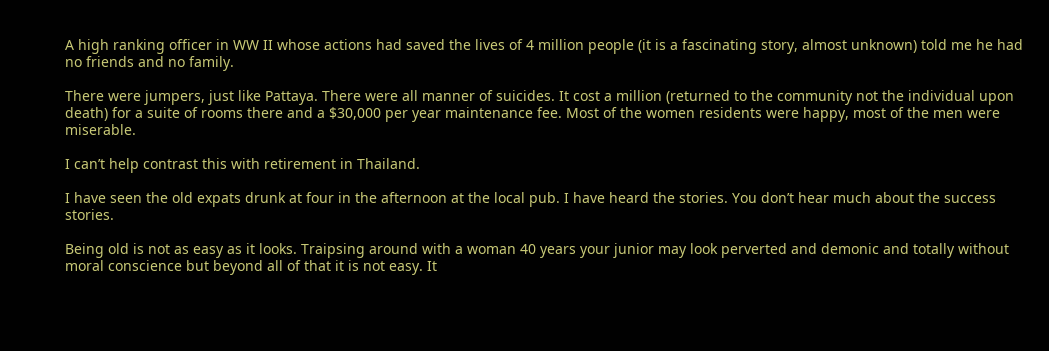A high ranking officer in WW II whose actions had saved the lives of 4 million people (it is a fascinating story, almost unknown) told me he had no friends and no family.

There were jumpers, just like Pattaya. There were all manner of suicides. It cost a million (returned to the community not the individual upon death) for a suite of rooms there and a $30,000 per year maintenance fee. Most of the women residents were happy, most of the men were miserable.

I can’t help contrast this with retirement in Thailand.

I have seen the old expats drunk at four in the afternoon at the local pub. I have heard the stories. You don’t hear much about the success stories.

Being old is not as easy as it looks. Traipsing around with a woman 40 years your junior may look perverted and demonic and totally without moral conscience but beyond all of that it is not easy. It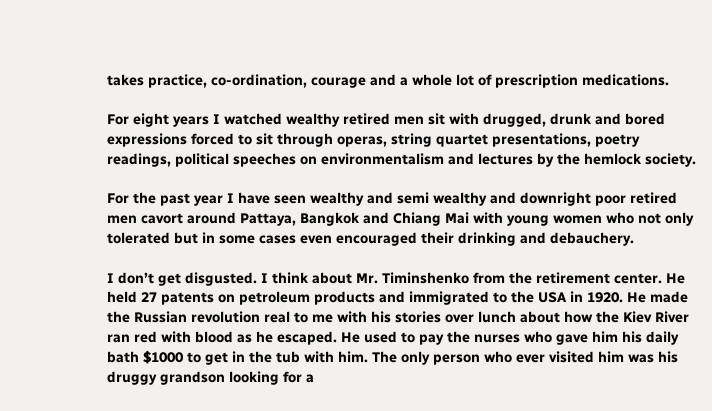takes practice, co-ordination, courage and a whole lot of prescription medications.

For eight years I watched wealthy retired men sit with drugged, drunk and bored expressions forced to sit through operas, string quartet presentations, poetry readings, political speeches on environmentalism and lectures by the hemlock society.

For the past year I have seen wealthy and semi wealthy and downright poor retired men cavort around Pattaya, Bangkok and Chiang Mai with young women who not only tolerated but in some cases even encouraged their drinking and debauchery.

I don’t get disgusted. I think about Mr. Timinshenko from the retirement center. He held 27 patents on petroleum products and immigrated to the USA in 1920. He made the Russian revolution real to me with his stories over lunch about how the Kiev River ran red with blood as he escaped. He used to pay the nurses who gave him his daily bath $1000 to get in the tub with him. The only person who ever visited him was his druggy grandson looking for a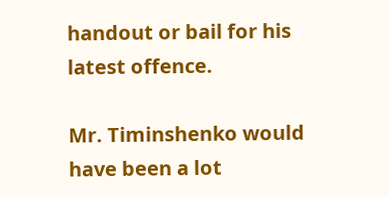handout or bail for his latest offence.

Mr. Timinshenko would have been a lot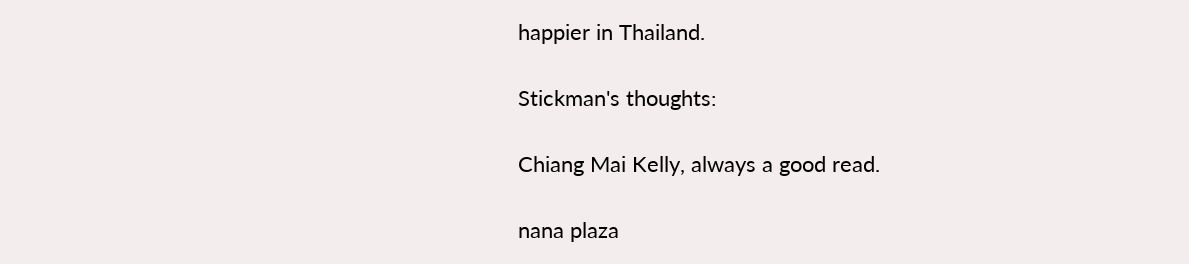happier in Thailand.

Stickman's thoughts:

Chiang Mai Kelly, always a good read.

nana plaza